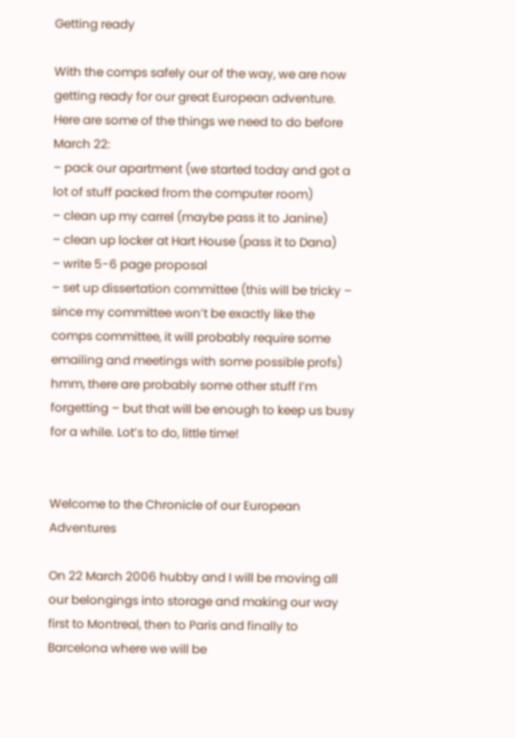Getting ready

With the comps safely our of the way, we are now getting ready for our great European adventure. Here are some of the things we need to do before March 22:
– pack our apartment (we started today and got a lot of stuff packed from the computer room)
– clean up my carrel (maybe pass it to Janine)
– clean up locker at Hart House (pass it to Dana)
– write 5-6 page proposal
– set up dissertation committee (this will be tricky – since my committee won’t be exactly like the comps committee, it will probably require some emailing and meetings with some possible profs)
hmm, there are probably some other stuff I’m forgetting – but that will be enough to keep us busy for a while. Lot’s to do, little time!


Welcome to the Chronicle of our European Adventures

On 22 March 2006 hubby and I will be moving all our belongings into storage and making our way first to Montreal, then to Paris and finally to Barcelona where we will be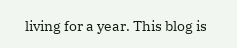living for a year. This blog is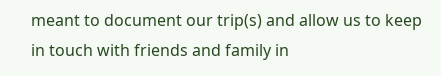meant to document our trip(s) and allow us to keep in touch with friends and family in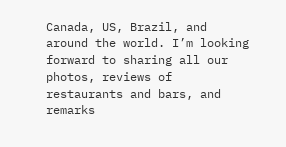Canada, US, Brazil, and around the world. I’m looking forward to sharing all our photos, reviews of restaurants and bars, and remarks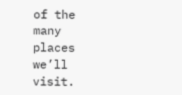of the many places we’ll visit.